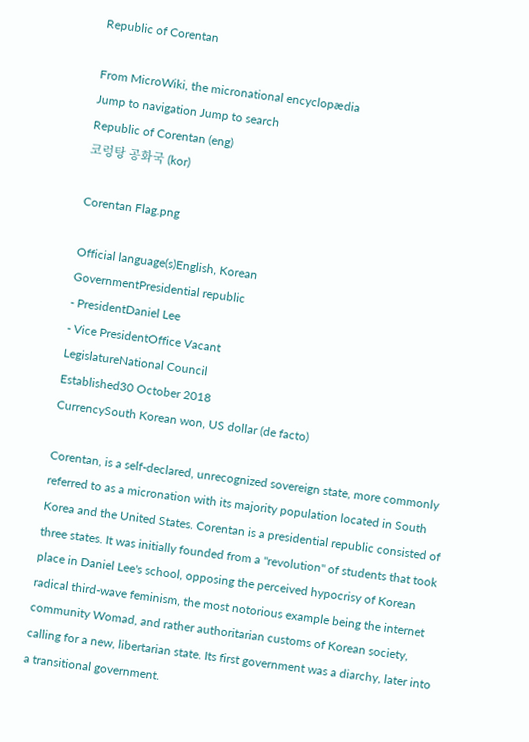Republic of Corentan

From MicroWiki, the micronational encyclopædia
Jump to navigation Jump to search
Republic of Corentan (eng)
코렁탕 공화국 (kor)

Corentan Flag.png

Official language(s)English, Korean
GovernmentPresidential republic
- PresidentDaniel Lee
- Vice PresidentOffice Vacant
LegislatureNational Council
Established30 October 2018
CurrencySouth Korean won, US dollar (de facto)

Corentan, is a self-declared, unrecognized sovereign state, more commonly referred to as a micronation with its majority population located in South Korea and the United States. Corentan is a presidential republic consisted of three states. It was initially founded from a "revolution" of students that took place in Daniel Lee's school, opposing the perceived hypocrisy of Korean radical third-wave feminism, the most notorious example being the internet community Womad, and rather authoritarian customs of Korean society, calling for a new, libertarian state. Its first government was a diarchy, later into a transitional government.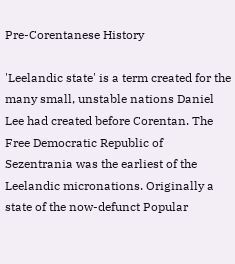Pre-Corentanese History

'Leelandic state' is a term created for the many small, unstable nations Daniel Lee had created before Corentan. The Free Democratic Republic of Sezentrania was the earliest of the Leelandic micronations. Originally a state of the now-defunct Popular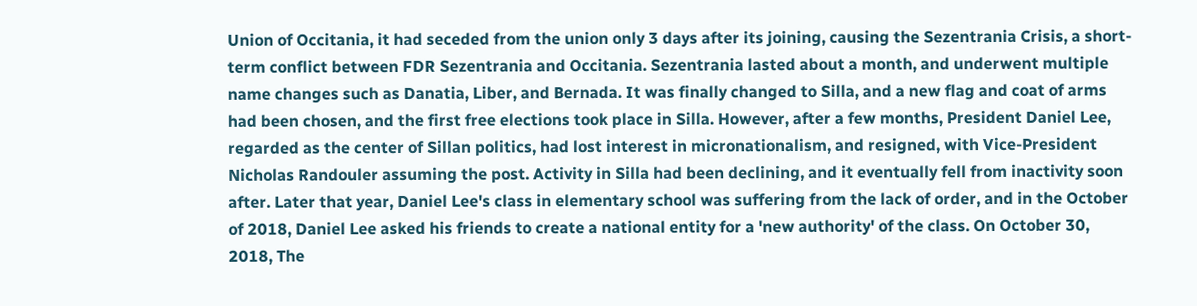Union of Occitania, it had seceded from the union only 3 days after its joining, causing the Sezentrania Crisis, a short-term conflict between FDR Sezentrania and Occitania. Sezentrania lasted about a month, and underwent multiple name changes such as Danatia, Liber, and Bernada. It was finally changed to Silla, and a new flag and coat of arms had been chosen, and the first free elections took place in Silla. However, after a few months, President Daniel Lee, regarded as the center of Sillan politics, had lost interest in micronationalism, and resigned, with Vice-President Nicholas Randouler assuming the post. Activity in Silla had been declining, and it eventually fell from inactivity soon after. Later that year, Daniel Lee's class in elementary school was suffering from the lack of order, and in the October of 2018, Daniel Lee asked his friends to create a national entity for a 'new authority' of the class. On October 30, 2018, The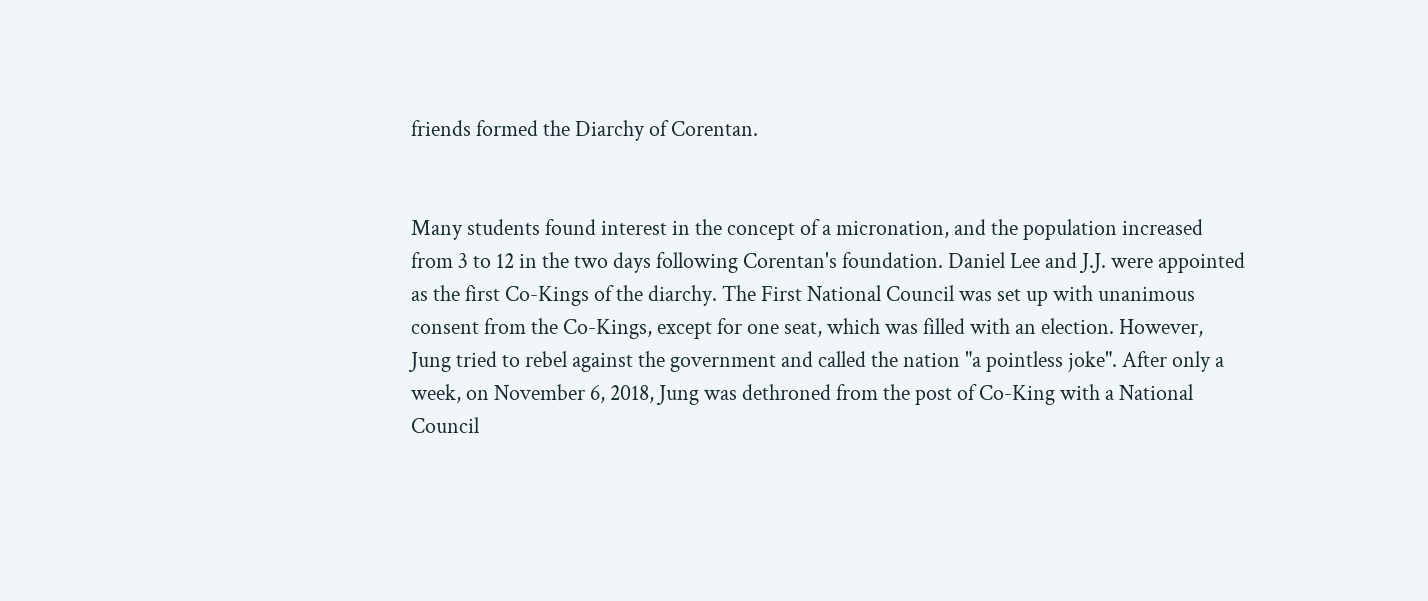friends formed the Diarchy of Corentan.


Many students found interest in the concept of a micronation, and the population increased from 3 to 12 in the two days following Corentan's foundation. Daniel Lee and J.J. were appointed as the first Co-Kings of the diarchy. The First National Council was set up with unanimous consent from the Co-Kings, except for one seat, which was filled with an election. However, Jung tried to rebel against the government and called the nation "a pointless joke". After only a week, on November 6, 2018, Jung was dethroned from the post of Co-King with a National Council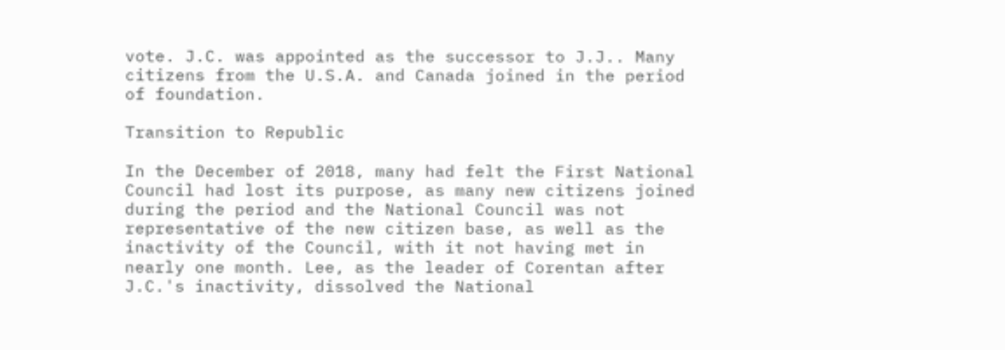vote. J.C. was appointed as the successor to J.J.. Many citizens from the U.S.A. and Canada joined in the period of foundation.

Transition to Republic

In the December of 2018, many had felt the First National Council had lost its purpose, as many new citizens joined during the period and the National Council was not representative of the new citizen base, as well as the inactivity of the Council, with it not having met in nearly one month. Lee, as the leader of Corentan after J.C.'s inactivity, dissolved the National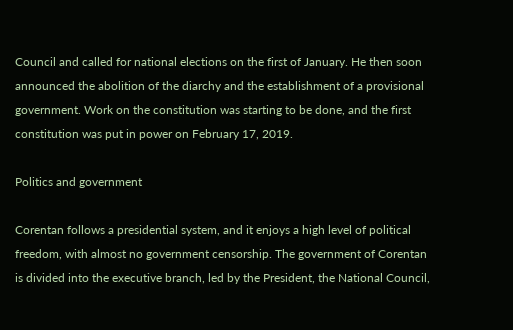Council and called for national elections on the first of January. He then soon announced the abolition of the diarchy and the establishment of a provisional government. Work on the constitution was starting to be done, and the first constitution was put in power on February 17, 2019.

Politics and government

Corentan follows a presidential system, and it enjoys a high level of political freedom, with almost no government censorship. The government of Corentan is divided into the executive branch, led by the President, the National Council,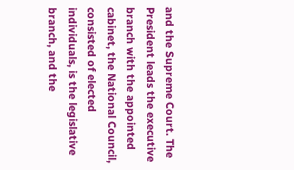and the Supreme Court. The President leads the executive branch with the appointed cabinet, the National Council, consisted of elected individuals, is the legislative branch, and the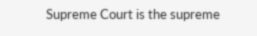Supreme Court is the supreme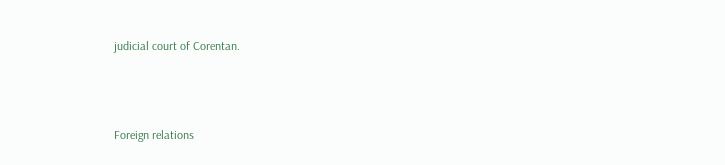judicial court of Corentan.



Foreign relations